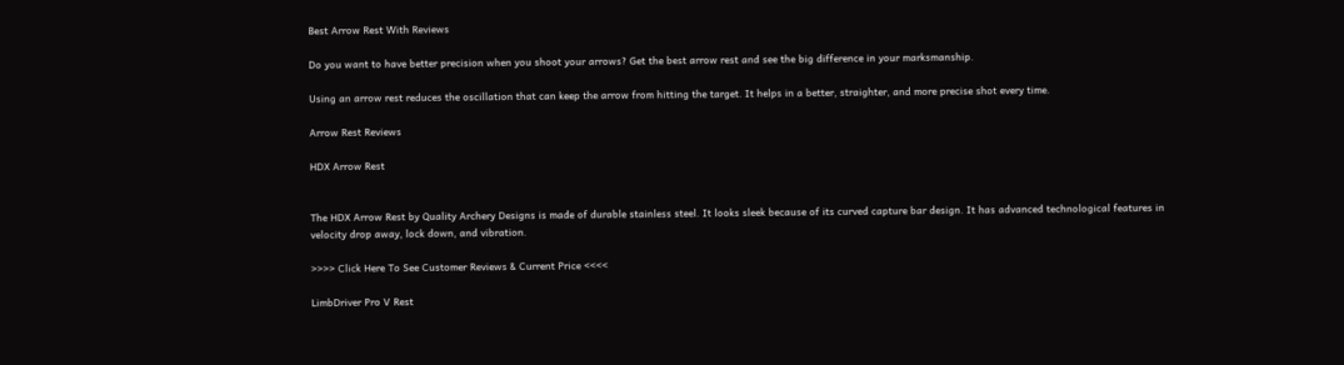Best Arrow Rest With Reviews

Do you want to have better precision when you shoot your arrows? Get the best arrow rest and see the big difference in your marksmanship.

Using an arrow rest reduces the oscillation that can keep the arrow from hitting the target. It helps in a better, straighter, and more precise shot every time.

Arrow Rest Reviews

HDX Arrow Rest


The HDX Arrow Rest by Quality Archery Designs is made of durable stainless steel. It looks sleek because of its curved capture bar design. It has advanced technological features in velocity drop away, lock down, and vibration.

>>>> Click Here To See Customer Reviews & Current Price <<<<

LimbDriver Pro V Rest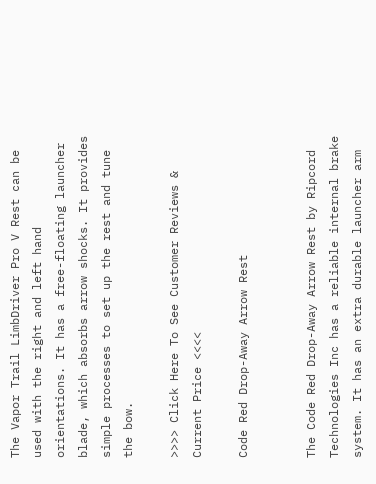The Vapor Trail LimbDriver Pro V Rest can be used with the right and left hand orientations. It has a free-floating launcher blade, which absorbs arrow shocks. It provides simple processes to set up the rest and tune the bow.

>>>> Click Here To See Customer Reviews & Current Price <<<<

Code Red Drop-Away Arrow Rest


The Code Red Drop-Away Arrow Rest by Ripcord Technologies Inc has a reliable internal brake system. It has an extra durable launcher arm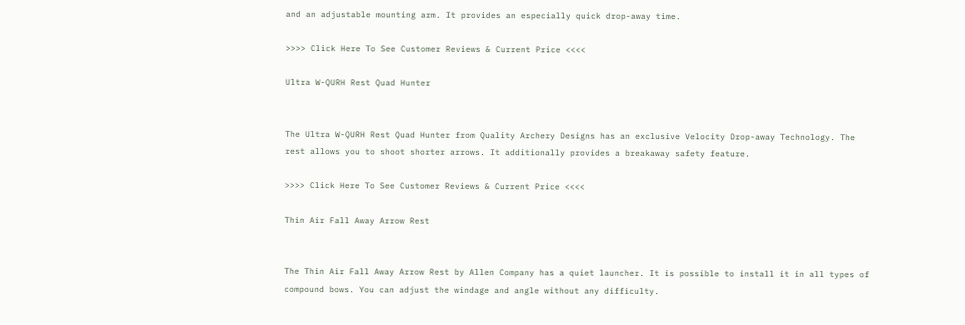and an adjustable mounting arm. It provides an especially quick drop-away time.

>>>> Click Here To See Customer Reviews & Current Price <<<<

Ultra W-QURH Rest Quad Hunter


The Ultra W-QURH Rest Quad Hunter from Quality Archery Designs has an exclusive Velocity Drop-away Technology. The rest allows you to shoot shorter arrows. It additionally provides a breakaway safety feature.

>>>> Click Here To See Customer Reviews & Current Price <<<<

Thin Air Fall Away Arrow Rest


The Thin Air Fall Away Arrow Rest by Allen Company has a quiet launcher. It is possible to install it in all types of compound bows. You can adjust the windage and angle without any difficulty.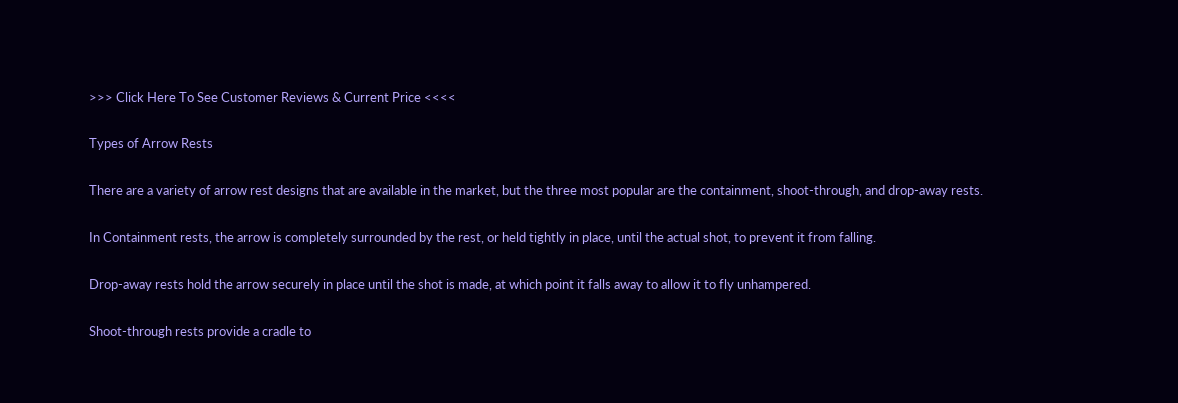>>> Click Here To See Customer Reviews & Current Price <<<<

Types of Arrow Rests

There are a variety of arrow rest designs that are available in the market, but the three most popular are the containment, shoot-through, and drop-away rests.

In Containment rests, the arrow is completely surrounded by the rest, or held tightly in place, until the actual shot, to prevent it from falling.

Drop-away rests hold the arrow securely in place until the shot is made, at which point it falls away to allow it to fly unhampered.

Shoot-through rests provide a cradle to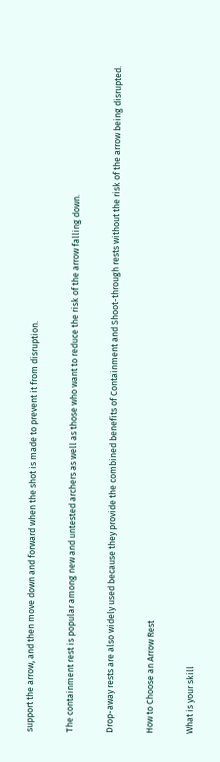support the arrow, and then move down and forward when the shot is made to prevent it from disruption.

The containment rest is popular among new and untested archers as well as those who want to reduce the risk of the arrow falling down.

Drop-away rests are also widely used because they provide the combined benefits of Containment and Shoot-through rests without the risk of the arrow being disrupted.

How to Choose an Arrow Rest

What is your skill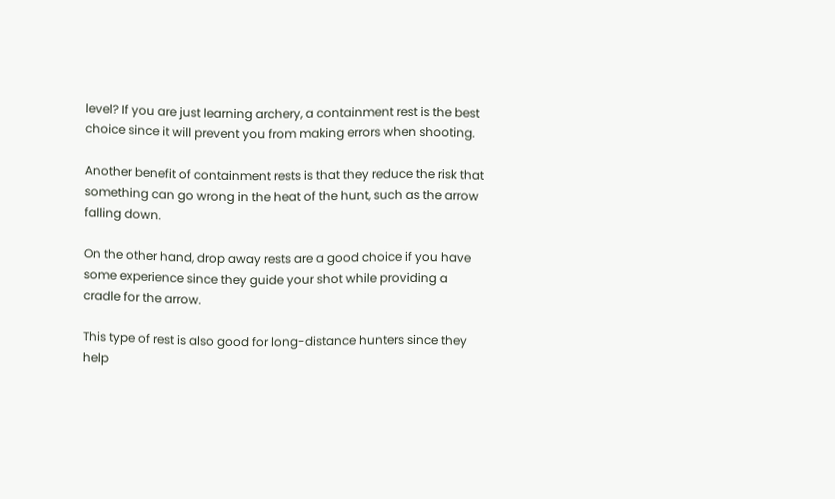level? If you are just learning archery, a containment rest is the best choice since it will prevent you from making errors when shooting.

Another benefit of containment rests is that they reduce the risk that something can go wrong in the heat of the hunt, such as the arrow falling down.

On the other hand, drop away rests are a good choice if you have some experience since they guide your shot while providing a cradle for the arrow.

This type of rest is also good for long-distance hunters since they help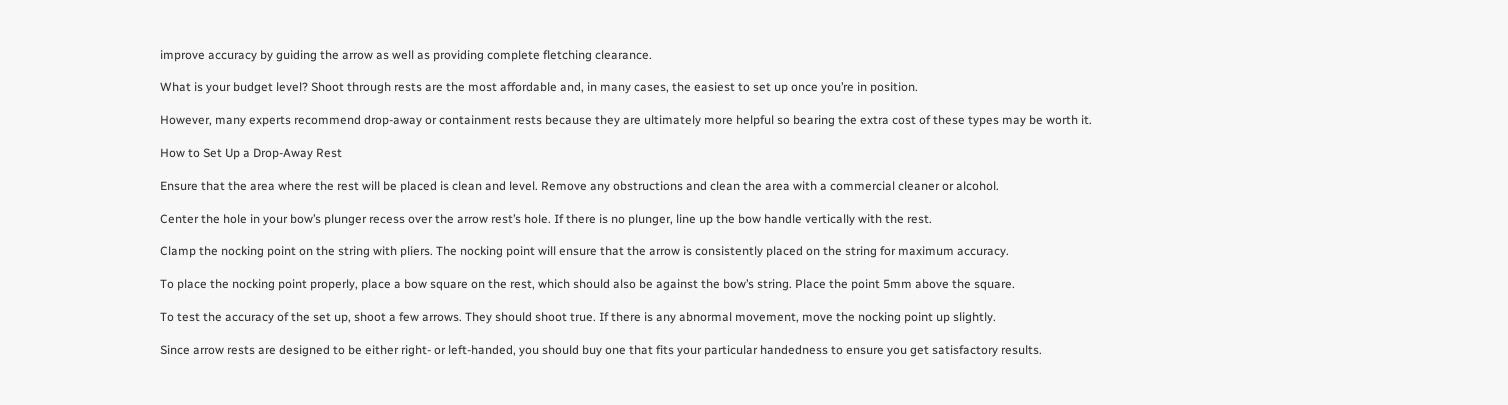improve accuracy by guiding the arrow as well as providing complete fletching clearance.

What is your budget level? Shoot through rests are the most affordable and, in many cases, the easiest to set up once you’re in position.

However, many experts recommend drop-away or containment rests because they are ultimately more helpful so bearing the extra cost of these types may be worth it.

How to Set Up a Drop-Away Rest

Ensure that the area where the rest will be placed is clean and level. Remove any obstructions and clean the area with a commercial cleaner or alcohol.

Center the hole in your bow’s plunger recess over the arrow rest’s hole. If there is no plunger, line up the bow handle vertically with the rest.

Clamp the nocking point on the string with pliers. The nocking point will ensure that the arrow is consistently placed on the string for maximum accuracy.

To place the nocking point properly, place a bow square on the rest, which should also be against the bow’s string. Place the point 5mm above the square.

To test the accuracy of the set up, shoot a few arrows. They should shoot true. If there is any abnormal movement, move the nocking point up slightly.

Since arrow rests are designed to be either right- or left-handed, you should buy one that fits your particular handedness to ensure you get satisfactory results.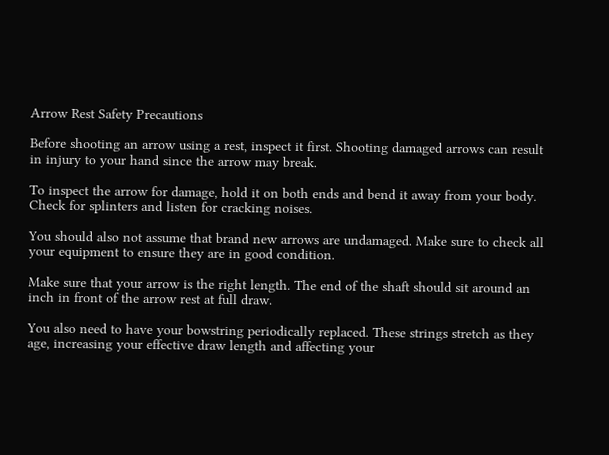Arrow Rest Safety Precautions

Before shooting an arrow using a rest, inspect it first. Shooting damaged arrows can result in injury to your hand since the arrow may break.

To inspect the arrow for damage, hold it on both ends and bend it away from your body. Check for splinters and listen for cracking noises.

You should also not assume that brand new arrows are undamaged. Make sure to check all your equipment to ensure they are in good condition.

Make sure that your arrow is the right length. The end of the shaft should sit around an inch in front of the arrow rest at full draw.

You also need to have your bowstring periodically replaced. These strings stretch as they age, increasing your effective draw length and affecting your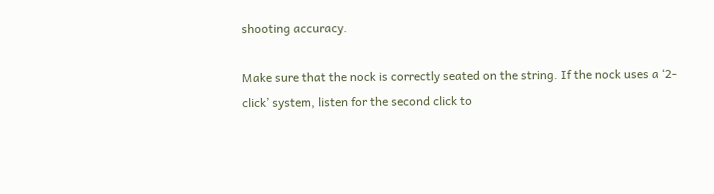shooting accuracy.

Make sure that the nock is correctly seated on the string. If the nock uses a ‘2-click’ system, listen for the second click to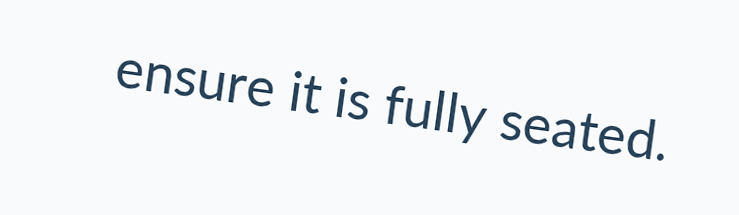ensure it is fully seated.